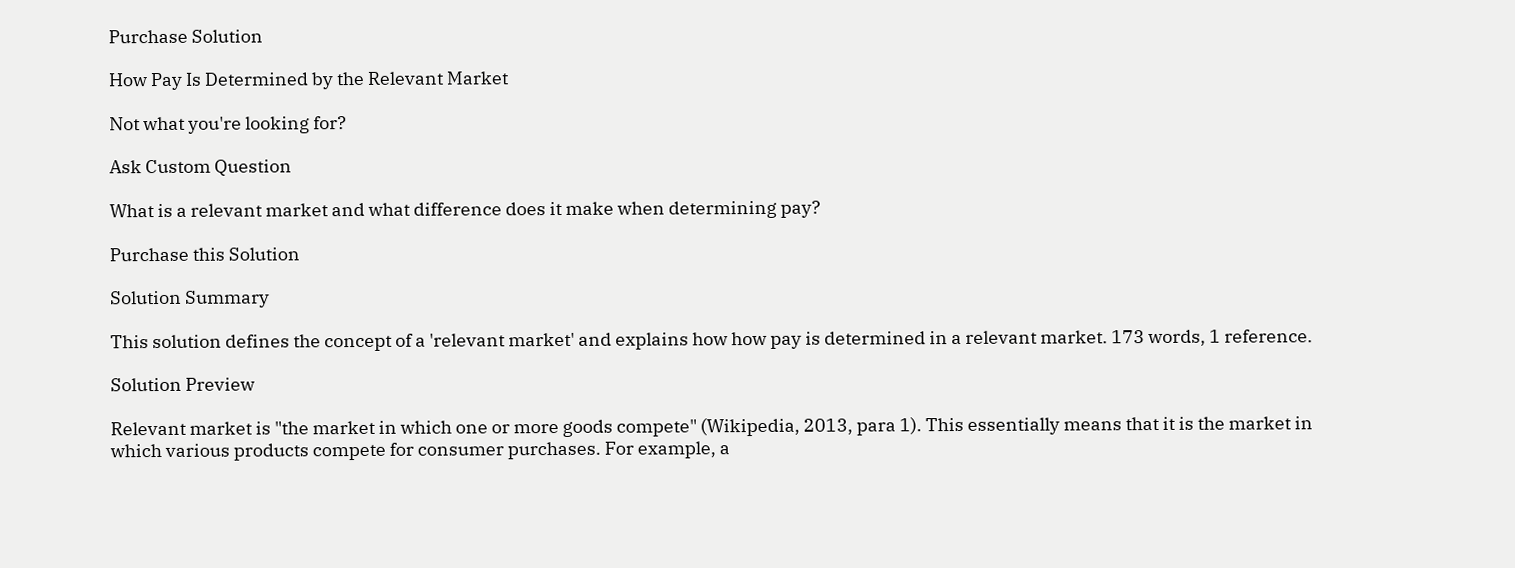Purchase Solution

How Pay Is Determined by the Relevant Market

Not what you're looking for?

Ask Custom Question

What is a relevant market and what difference does it make when determining pay?

Purchase this Solution

Solution Summary

This solution defines the concept of a 'relevant market' and explains how how pay is determined in a relevant market. 173 words, 1 reference.

Solution Preview

Relevant market is "the market in which one or more goods compete" (Wikipedia, 2013, para 1). This essentially means that it is the market in which various products compete for consumer purchases. For example, a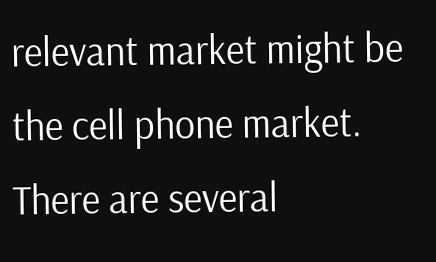relevant market might be the cell phone market. There are several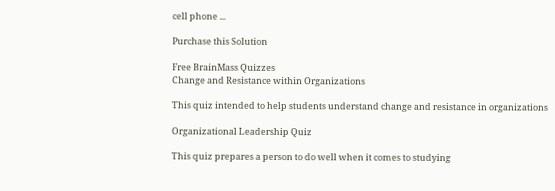cell phone ...

Purchase this Solution

Free BrainMass Quizzes
Change and Resistance within Organizations

This quiz intended to help students understand change and resistance in organizations

Organizational Leadership Quiz

This quiz prepares a person to do well when it comes to studying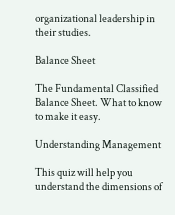organizational leadership in their studies.

Balance Sheet

The Fundamental Classified Balance Sheet. What to know to make it easy.

Understanding Management

This quiz will help you understand the dimensions of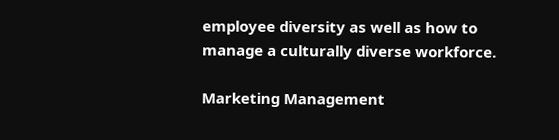employee diversity as well as how to manage a culturally diverse workforce.

Marketing Management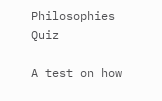Philosophies Quiz

A test on how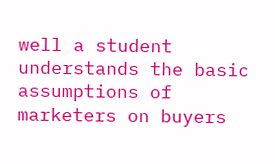well a student understands the basic assumptions of marketers on buyers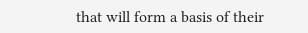that will form a basis of their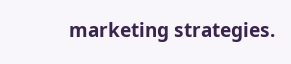marketing strategies.